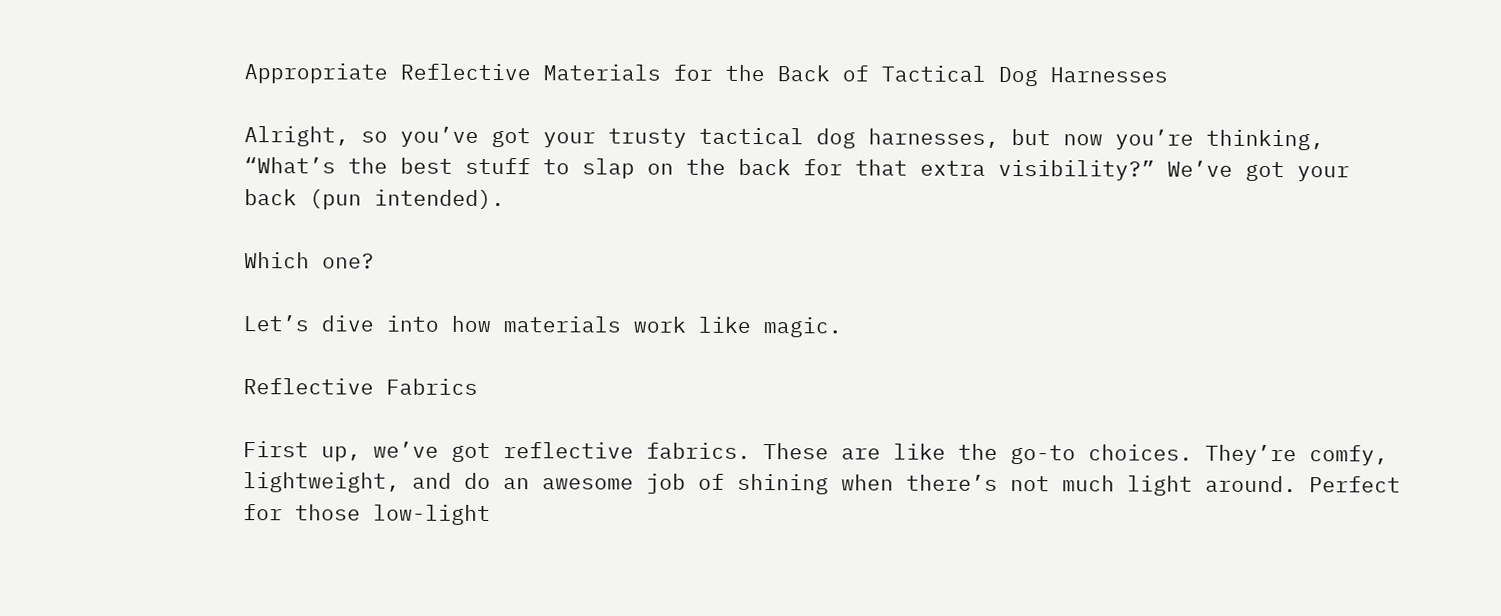Appropriate Reflective Materials for the Back of Tactical Dog Harnesses

Alright, so you’ve got your trusty tactical dog harnesses, but now you’re thinking, “What’s the best stuff to slap on the back for that extra visibility?” We’ve got your back (pun intended).

Which one?

Let’s dive into how materials work like magic.

Reflective Fabrics

First up, we’ve got reflective fabrics. These are like the go-to choices. They’re comfy, lightweight, and do an awesome job of shining when there’s not much light around. Perfect for those low-light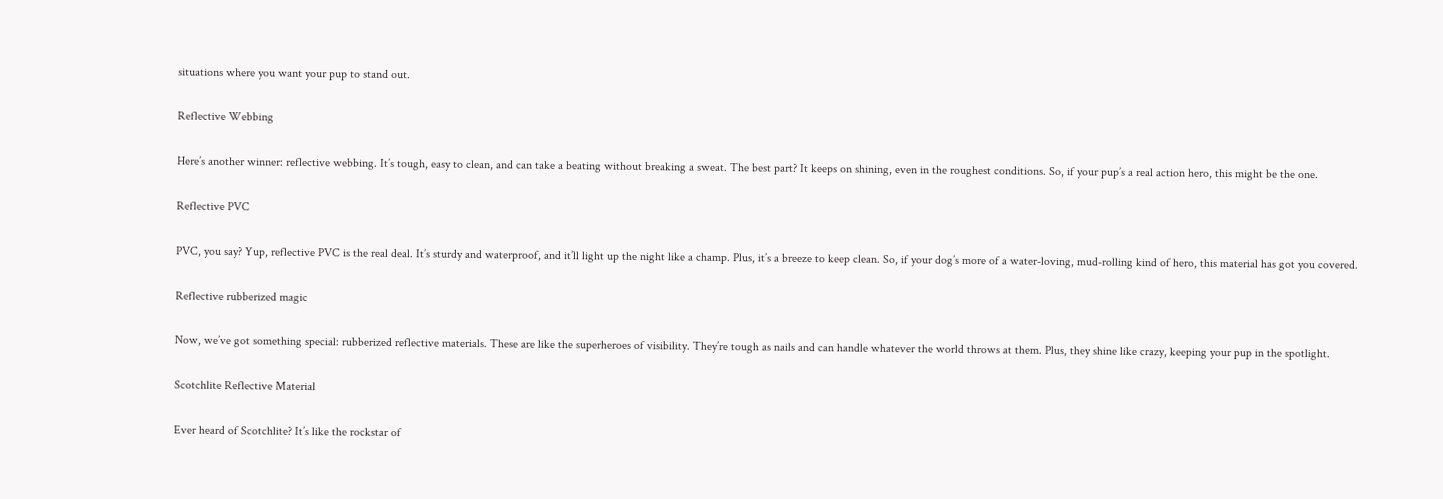situations where you want your pup to stand out.

Reflective Webbing

Here’s another winner: reflective webbing. It’s tough, easy to clean, and can take a beating without breaking a sweat. The best part? It keeps on shining, even in the roughest conditions. So, if your pup’s a real action hero, this might be the one.

Reflective PVC

PVC, you say? Yup, reflective PVC is the real deal. It’s sturdy and waterproof, and it’ll light up the night like a champ. Plus, it’s a breeze to keep clean. So, if your dog’s more of a water-loving, mud-rolling kind of hero, this material has got you covered.

Reflective rubberized magic

Now, we’ve got something special: rubberized reflective materials. These are like the superheroes of visibility. They’re tough as nails and can handle whatever the world throws at them. Plus, they shine like crazy, keeping your pup in the spotlight.

Scotchlite Reflective Material

Ever heard of Scotchlite? It’s like the rockstar of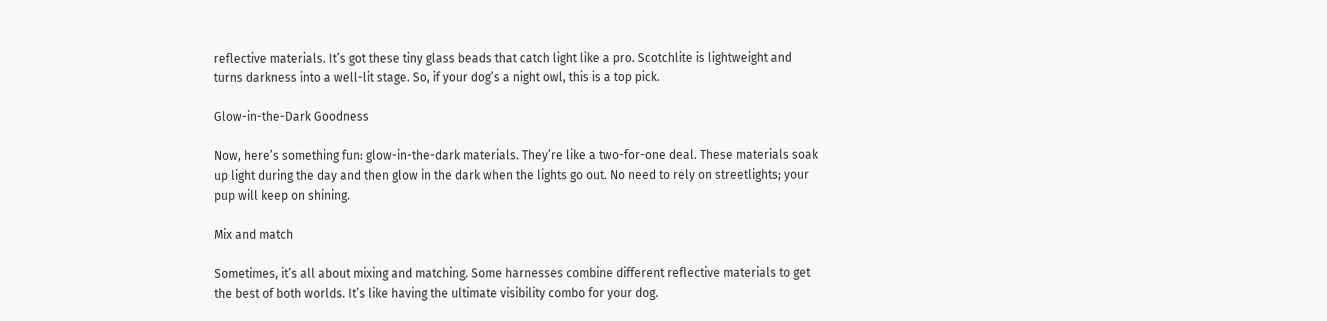reflective materials. It’s got these tiny glass beads that catch light like a pro. Scotchlite is lightweight and turns darkness into a well-lit stage. So, if your dog’s a night owl, this is a top pick.

Glow-in-the-Dark Goodness

Now, here’s something fun: glow-in-the-dark materials. They’re like a two-for-one deal. These materials soak up light during the day and then glow in the dark when the lights go out. No need to rely on streetlights; your pup will keep on shining.

Mix and match

Sometimes, it’s all about mixing and matching. Some harnesses combine different reflective materials to get the best of both worlds. It’s like having the ultimate visibility combo for your dog.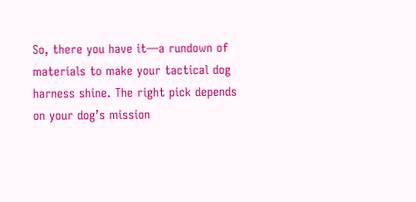So, there you have it—a rundown of materials to make your tactical dog harness shine. The right pick depends on your dog’s mission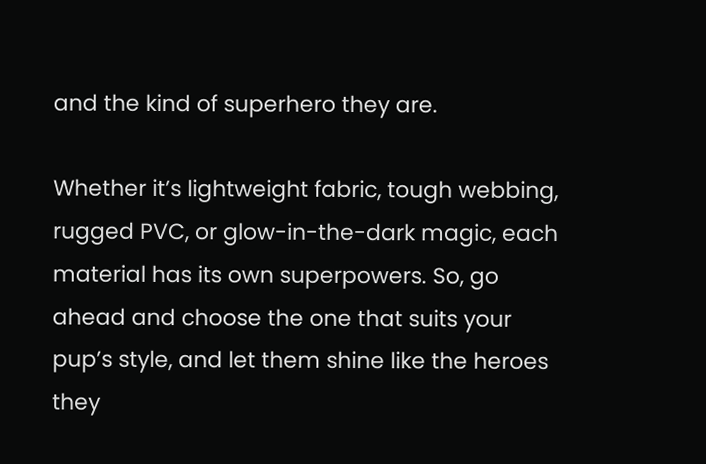and the kind of superhero they are.

Whether it’s lightweight fabric, tough webbing, rugged PVC, or glow-in-the-dark magic, each material has its own superpowers. So, go ahead and choose the one that suits your pup’s style, and let them shine like the heroes they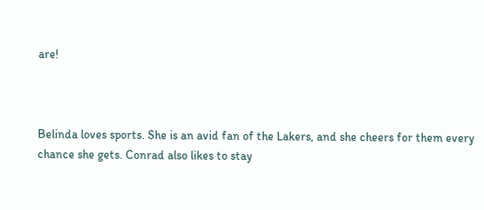are!



Belinda loves sports. She is an avid fan of the Lakers, and she cheers for them every chance she gets. Conrad also likes to stay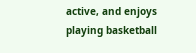active, and enjoys playing basketball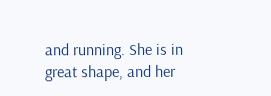and running. She is in great shape, and her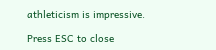athleticism is impressive.

Press ESC to close